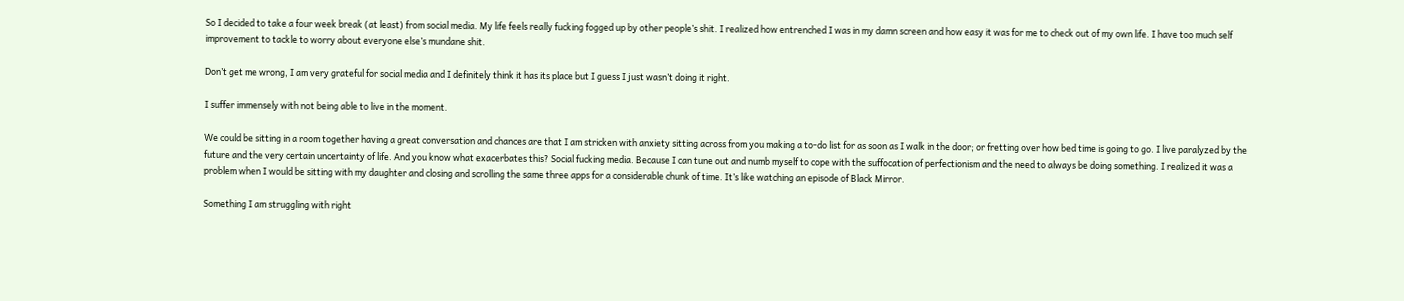So I decided to take a four week break (at least) from social media. My life feels really fucking fogged up by other people’s shit. I realized how entrenched I was in my damn screen and how easy it was for me to check out of my own life. I have too much self improvement to tackle to worry about everyone else’s mundane shit.

Don’t get me wrong, I am very grateful for social media and I definitely think it has its place but I guess I just wasn’t doing it right.

I suffer immensely with not being able to live in the moment.

We could be sitting in a room together having a great conversation and chances are that I am stricken with anxiety sitting across from you making a to-do list for as soon as I walk in the door; or fretting over how bed time is going to go. I live paralyzed by the future and the very certain uncertainty of life. And you know what exacerbates this? Social fucking media. Because I can tune out and numb myself to cope with the suffocation of perfectionism and the need to always be doing something. I realized it was a problem when I would be sitting with my daughter and closing and scrolling the same three apps for a considerable chunk of time. It’s like watching an episode of Black Mirror.

Something I am struggling with right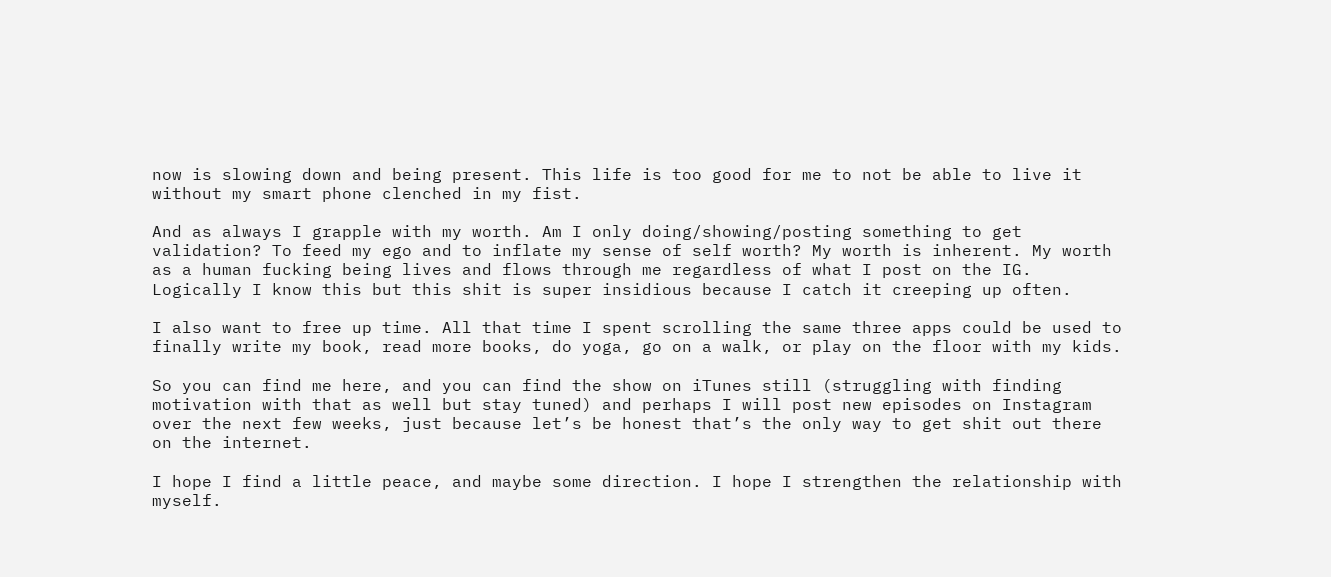now is slowing down and being present. This life is too good for me to not be able to live it without my smart phone clenched in my fist.

And as always I grapple with my worth. Am I only doing/showing/posting something to get validation? To feed my ego and to inflate my sense of self worth? My worth is inherent. My worth as a human fucking being lives and flows through me regardless of what I post on the IG. Logically I know this but this shit is super insidious because I catch it creeping up often.

I also want to free up time. All that time I spent scrolling the same three apps could be used to finally write my book, read more books, do yoga, go on a walk, or play on the floor with my kids.

So you can find me here, and you can find the show on iTunes still (struggling with finding motivation with that as well but stay tuned) and perhaps I will post new episodes on Instagram over the next few weeks, just because let’s be honest that’s the only way to get shit out there on the internet.

I hope I find a little peace, and maybe some direction. I hope I strengthen the relationship with myself.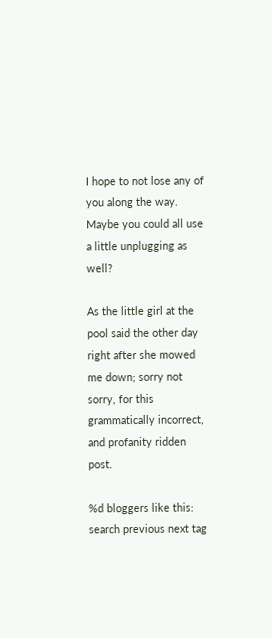I hope to not lose any of you along the way. Maybe you could all use a little unplugging as well?

As the little girl at the pool said the other day right after she mowed me down; sorry not sorry, for this grammatically incorrect, and profanity ridden post.

%d bloggers like this:
search previous next tag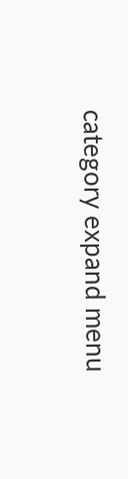category expand menu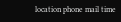location phone mail time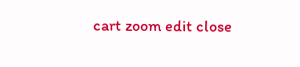cart zoom edit close